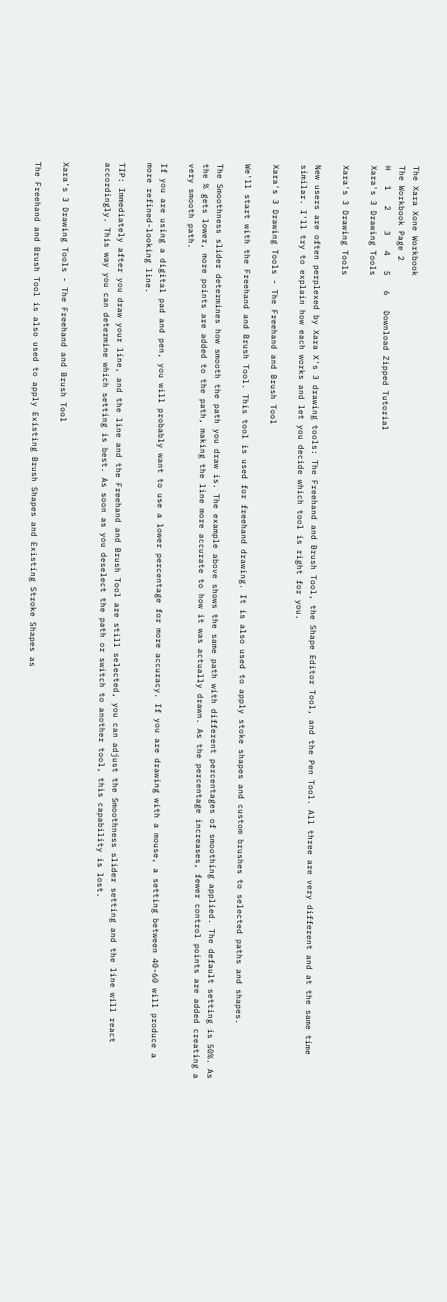The Xara Xone Workbook
The Workbook Page 2
H   1   2    3   4   5   6   Download Zipped Tutorial
Xara's 3 Drawing Tools

Xara's 3 Drawing Tools

New users are often perplexed by Xara X's 3 drawing tools: The Freehand and Brush Tool, the Shape Editor Tool, and the Pen Tool. All three are very different and at the same time similar. I'll try to explain how each works and let you decide which tool is right for you.

Xara's 3 Drawing Tools - The Freehand and Brush Tool

We'll start with the Freehand and Brush Tool. This tool is used for freehand drawing. It is also used to apply stoke shapes and custom brushes to selected paths and shapes.

The Smoothness slider determines how smooth the path you draw is. The example above shows the same path with different percentages of smoothing applied. The default setting is 50%. As the % gets lower, more points are added to the path, making the line more accurate to how it was actually drawn. As the percentage increases, fewer control points are added creating a very smooth path.

If you are using a digital pad and pen, you will probably want to use a lower percentage for more accuracy. If you are drawing with a mouse, a setting between 40-60 will produce a more refined-looking line.

TIP: Immediately after you draw your line, and the line and the Freehand and Brush Tool are still selected, you can adjust the Smoothness slider setting and the line will react accordingly. This way you can determine which setting is best. As soon as you deselect the path or switch to another tool, this capability is lost.


Xara's 3 Drawing Tools - The Freehand and Brush Tool

The Freehand and Brush Tool is also used to apply Existing Brush Shapes and Existing Stroke Shapes as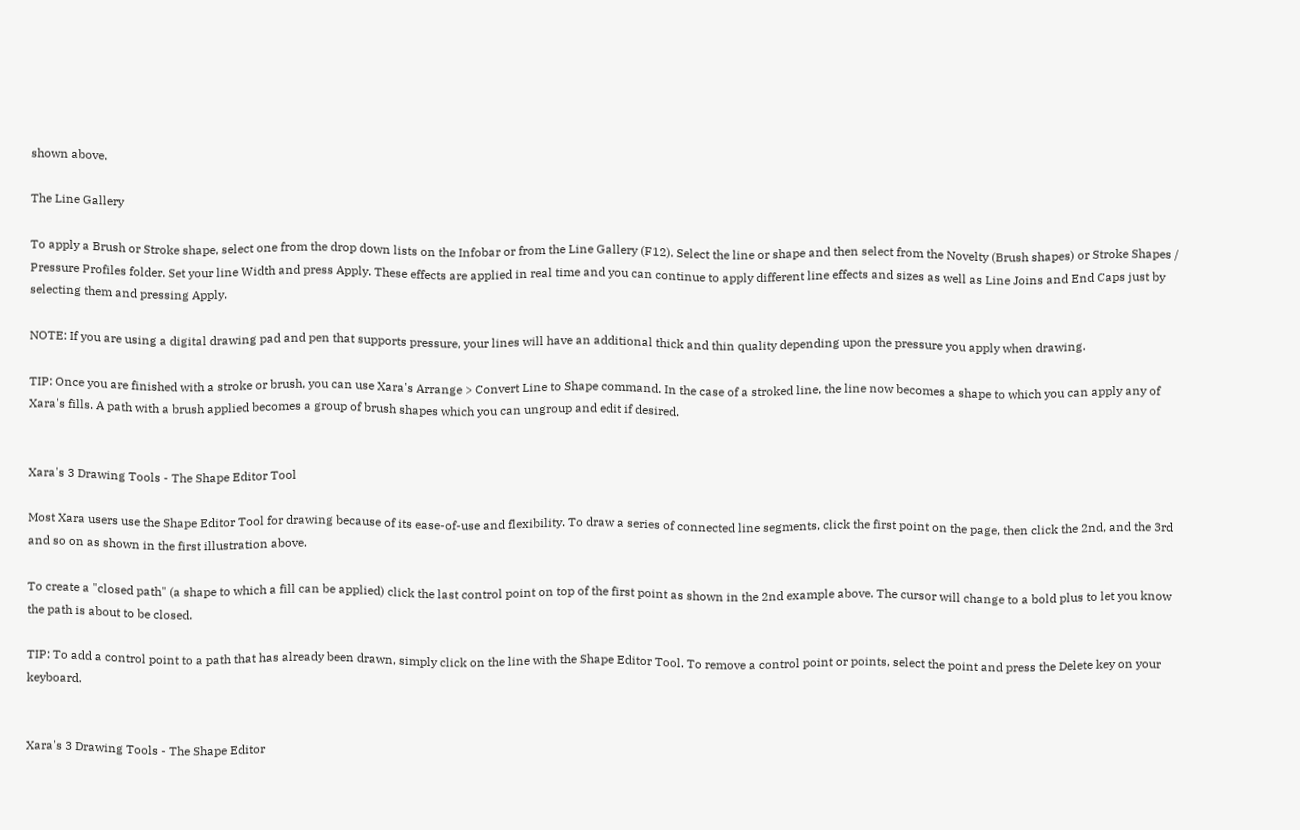shown above.

The Line Gallery

To apply a Brush or Stroke shape, select one from the drop down lists on the Infobar or from the Line Gallery (F12). Select the line or shape and then select from the Novelty (Brush shapes) or Stroke Shapes / Pressure Profiles folder. Set your line Width and press Apply. These effects are applied in real time and you can continue to apply different line effects and sizes as well as Line Joins and End Caps just by selecting them and pressing Apply.

NOTE: If you are using a digital drawing pad and pen that supports pressure, your lines will have an additional thick and thin quality depending upon the pressure you apply when drawing.

TIP: Once you are finished with a stroke or brush, you can use Xara's Arrange > Convert Line to Shape command. In the case of a stroked line, the line now becomes a shape to which you can apply any of Xara's fills. A path with a brush applied becomes a group of brush shapes which you can ungroup and edit if desired.


Xara's 3 Drawing Tools - The Shape Editor Tool

Most Xara users use the Shape Editor Tool for drawing because of its ease-of-use and flexibility. To draw a series of connected line segments, click the first point on the page, then click the 2nd, and the 3rd and so on as shown in the first illustration above.

To create a "closed path" (a shape to which a fill can be applied) click the last control point on top of the first point as shown in the 2nd example above. The cursor will change to a bold plus to let you know the path is about to be closed.

TIP: To add a control point to a path that has already been drawn, simply click on the line with the Shape Editor Tool. To remove a control point or points, select the point and press the Delete key on your keyboard.


Xara's 3 Drawing Tools - The Shape Editor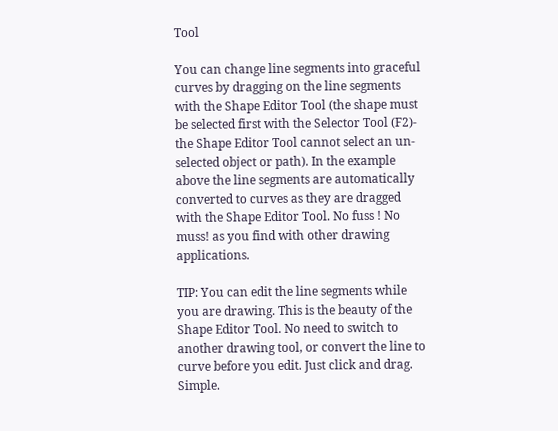Tool

You can change line segments into graceful curves by dragging on the line segments with the Shape Editor Tool (the shape must be selected first with the Selector Tool (F2)- the Shape Editor Tool cannot select an un-selected object or path). In the example above the line segments are automatically converted to curves as they are dragged with the Shape Editor Tool. No fuss ! No muss! as you find with other drawing applications.

TIP: You can edit the line segments while you are drawing. This is the beauty of the Shape Editor Tool. No need to switch to another drawing tool, or convert the line to curve before you edit. Just click and drag. Simple.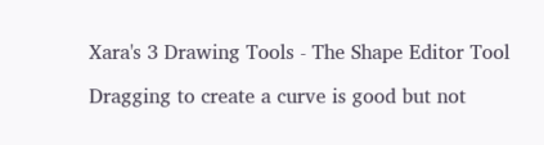Xara's 3 Drawing Tools - The Shape Editor Tool

Dragging to create a curve is good but not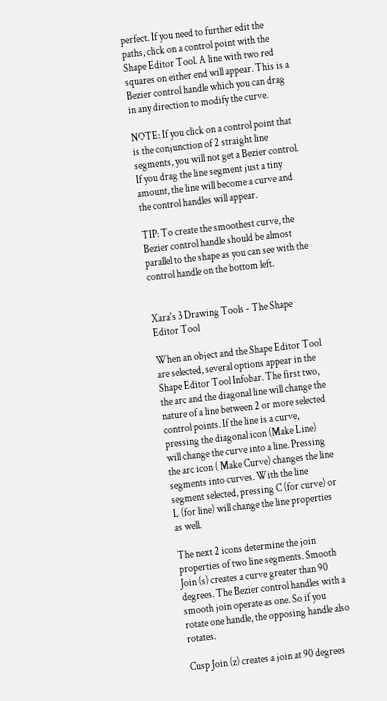perfect. If you need to further edit the paths, click on a control point with the Shape Editor Tool. A line with two red squares on either end will appear. This is a Bezier control handle which you can drag in any direction to modify the curve.

NOTE: If you click on a control point that is the conjunction of 2 straight line segments, you will not get a Bezier control. If you drag the line segment just a tiny amount, the line will become a curve and the control handles will appear.

TIP: To create the smoothest curve, the Bezier control handle should be almost parallel to the shape as you can see with the control handle on the bottom left.


Xara's 3 Drawing Tools - The Shape Editor Tool

When an object and the Shape Editor Tool are selected, several options appear in the Shape Editor Tool Infobar. The first two, the arc and the diagonal line will change the nature of a line between 2 or more selected control points. If the line is a curve, pressing the diagonal icon (Make Line) will change the curve into a line. Pressing the arc icon ( Make Curve) changes the line segments into curves. With the line segment selected, pressing C (for curve) or L (for line) will change the line properties as well.

The next 2 icons determine the join properties of two line segments. Smooth Join (s) creates a curve greater than 90 degrees. The Bezier control handles with a smooth join operate as one. So if you rotate one handle, the opposing handle also rotates.

Cusp Join (z) creates a join at 90 degrees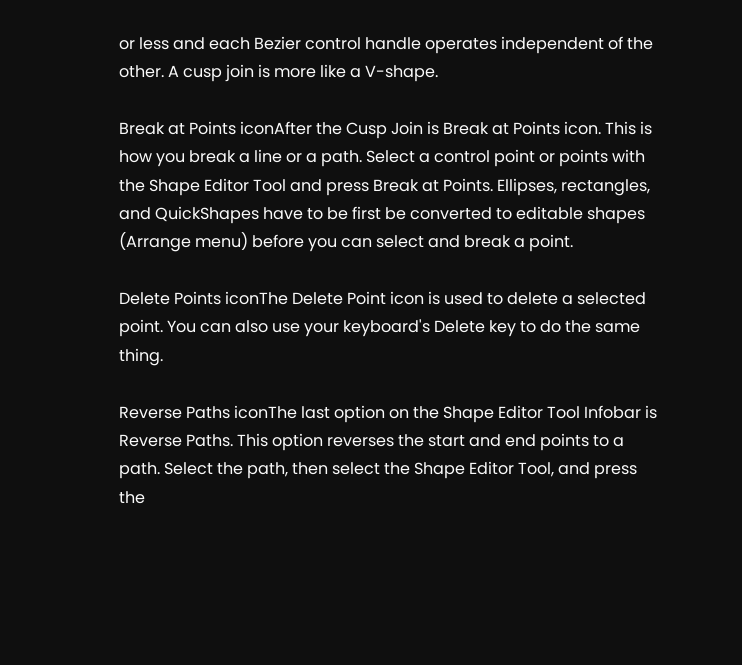or less and each Bezier control handle operates independent of the other. A cusp join is more like a V-shape.

Break at Points iconAfter the Cusp Join is Break at Points icon. This is how you break a line or a path. Select a control point or points with the Shape Editor Tool and press Break at Points. Ellipses, rectangles, and QuickShapes have to be first be converted to editable shapes (Arrange menu) before you can select and break a point.

Delete Points iconThe Delete Point icon is used to delete a selected point. You can also use your keyboard's Delete key to do the same thing.

Reverse Paths iconThe last option on the Shape Editor Tool Infobar is Reverse Paths. This option reverses the start and end points to a path. Select the path, then select the Shape Editor Tool, and press the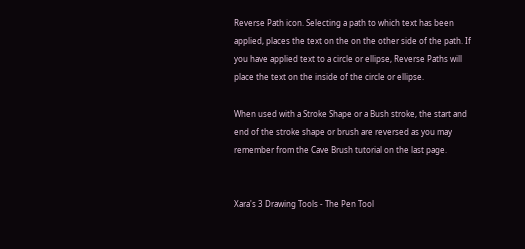Reverse Path icon. Selecting a path to which text has been applied, places the text on the on the other side of the path. If you have applied text to a circle or ellipse, Reverse Paths will place the text on the inside of the circle or ellipse.

When used with a Stroke Shape or a Bush stroke, the start and end of the stroke shape or brush are reversed as you may remember from the Cave Brush tutorial on the last page.


Xara's 3 Drawing Tools - The Pen Tool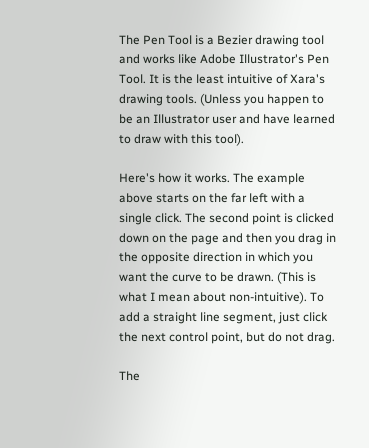The Pen Tool is a Bezier drawing tool and works like Adobe Illustrator's Pen Tool. It is the least intuitive of Xara's drawing tools. (Unless you happen to be an Illustrator user and have learned to draw with this tool).

Here's how it works. The example above starts on the far left with a single click. The second point is clicked down on the page and then you drag in the opposite direction in which you want the curve to be drawn. (This is what I mean about non-intuitive). To add a straight line segment, just click the next control point, but do not drag.

The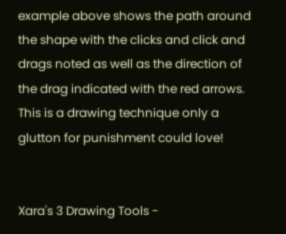example above shows the path around the shape with the clicks and click and drags noted as well as the direction of the drag indicated with the red arrows. This is a drawing technique only a glutton for punishment could love!


Xara's 3 Drawing Tools -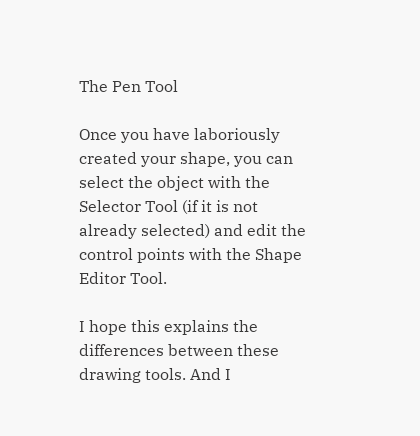The Pen Tool

Once you have laboriously created your shape, you can select the object with the Selector Tool (if it is not already selected) and edit the control points with the Shape Editor Tool.

I hope this explains the differences between these drawing tools. And I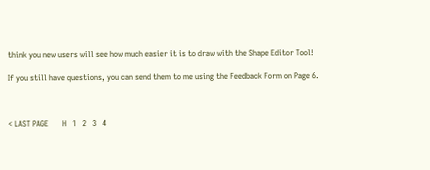think you new users will see how much easier it is to draw with the Shape Editor Tool!

If you still have questions, you can send them to me using the Feedback Form on Page 6.



< LAST PAGE       H   1   2   3   4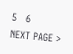5   6       NEXT PAGE >